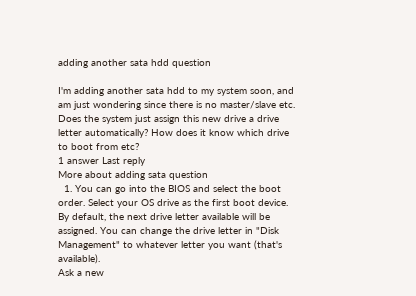adding another sata hdd question

I'm adding another sata hdd to my system soon, and am just wondering since there is no master/slave etc. Does the system just assign this new drive a drive letter automatically? How does it know which drive to boot from etc?
1 answer Last reply
More about adding sata question
  1. You can go into the BIOS and select the boot order. Select your OS drive as the first boot device. By default, the next drive letter available will be assigned. You can change the drive letter in "Disk Management" to whatever letter you want (that's available).
Ask a new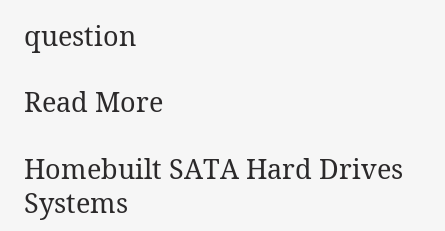question

Read More

Homebuilt SATA Hard Drives Systems